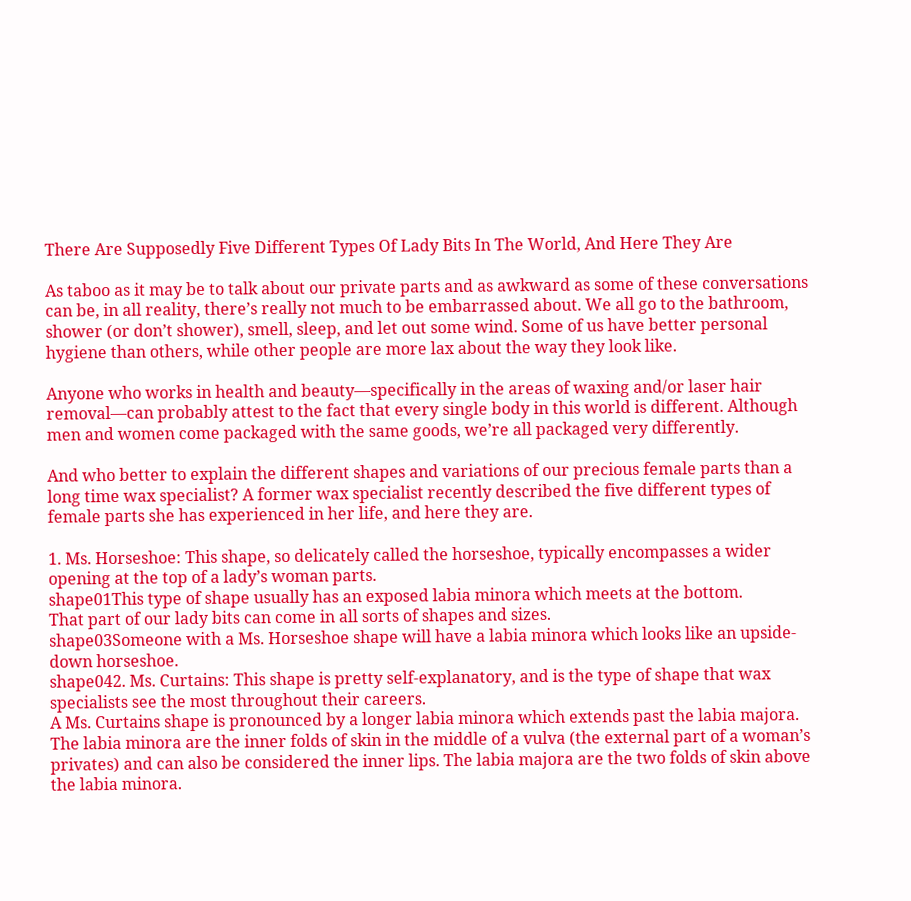There Are Supposedly Five Different Types Of Lady Bits In The World, And Here They Are

As taboo as it may be to talk about our private parts and as awkward as some of these conversations can be, in all reality, there’s really not much to be embarrassed about. We all go to the bathroom, shower (or don’t shower), smell, sleep, and let out some wind. Some of us have better personal hygiene than others, while other people are more lax about the way they look like.

Anyone who works in health and beauty—specifically in the areas of waxing and/or laser hair removal—can probably attest to the fact that every single body in this world is different. Although men and women come packaged with the same goods, we’re all packaged very differently.

And who better to explain the different shapes and variations of our precious female parts than a long time wax specialist? A former wax specialist recently described the five different types of female parts she has experienced in her life, and here they are.

1. Ms. Horseshoe: This shape, so delicately called the horseshoe, typically encompasses a wider opening at the top of a lady’s woman parts.
shape01This type of shape usually has an exposed labia minora which meets at the bottom.
That part of our lady bits can come in all sorts of shapes and sizes.
shape03Someone with a Ms. Horseshoe shape will have a labia minora which looks like an upside-down horseshoe.
shape042. Ms. Curtains: This shape is pretty self-explanatory, and is the type of shape that wax specialists see the most throughout their careers.
A Ms. Curtains shape is pronounced by a longer labia minora which extends past the labia majora.
The labia minora are the inner folds of skin in the middle of a vulva (the external part of a woman’s privates) and can also be considered the inner lips. The labia majora are the two folds of skin above the labia minora.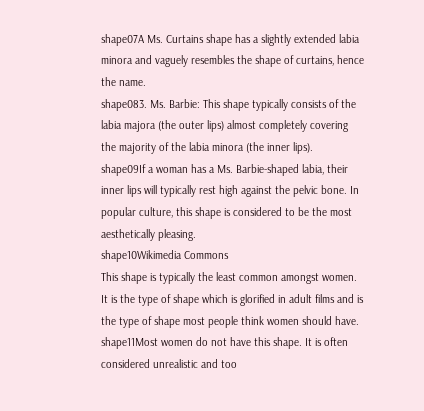shape07A Ms. Curtains shape has a slightly extended labia minora and vaguely resembles the shape of curtains, hence the name.
shape083. Ms. Barbie: This shape typically consists of the labia majora (the outer lips) almost completely covering the majority of the labia minora (the inner lips).
shape09If a woman has a Ms. Barbie-shaped labia, their inner lips will typically rest high against the pelvic bone. In popular culture, this shape is considered to be the most aesthetically pleasing.
shape10Wikimedia Commons
This shape is typically the least common amongst women. It is the type of shape which is glorified in adult films and is the type of shape most people think women should have.
shape11Most women do not have this shape. It is often considered unrealistic and too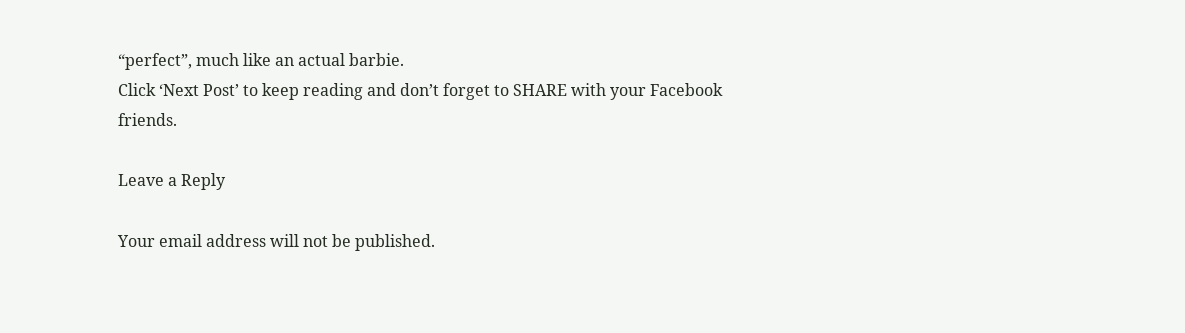“perfect”, much like an actual barbie.
Click ‘Next Post’ to keep reading and don’t forget to SHARE with your Facebook friends.

Leave a Reply

Your email address will not be published.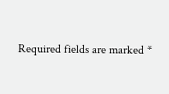Required fields are marked *